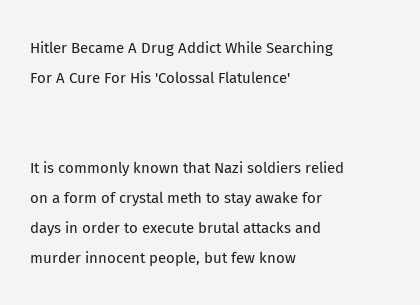Hitler Became A Drug Addict While Searching For A Cure For His 'Colossal Flatulence'


It is commonly known that Nazi soldiers relied on a form of crystal meth to stay awake for days in order to execute brutal attacks and murder innocent people, but few know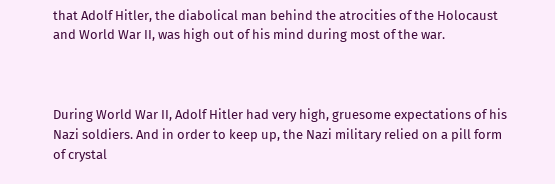that Adolf Hitler, the diabolical man behind the atrocities of the Holocaust and World War II, was high out of his mind during most of the war.



During World War II, Adolf Hitler had very high, gruesome expectations of his Nazi soldiers. And in order to keep up, the Nazi military relied on a pill form of crystal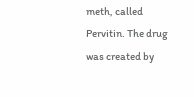meth, called Pervitin. The drug was created by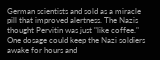German scientists and sold as a miracle pill that improved alertness. The Nazis thought Pervitin was just "like coffee." One dosage could keep the Nazi soldiers awake for hours and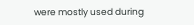were mostly used during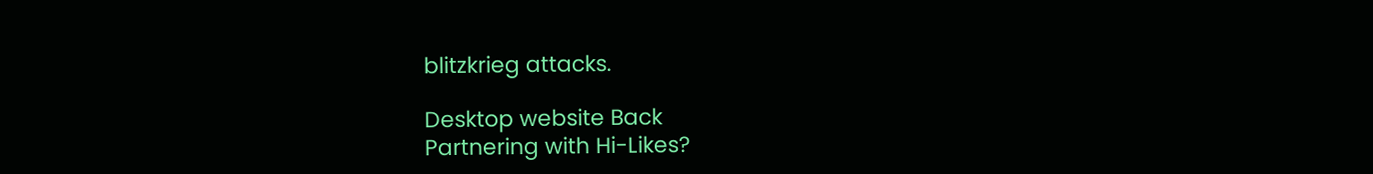blitzkrieg attacks.

Desktop website Back
Partnering with Hi-Likes?